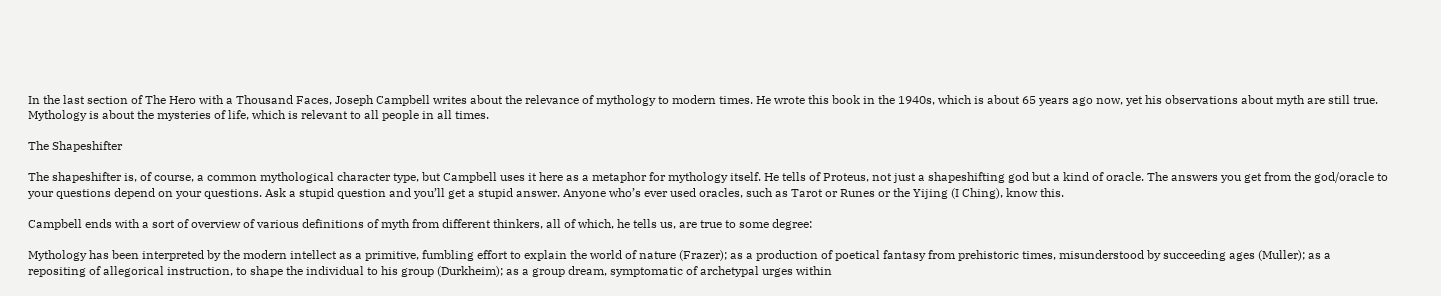In the last section of The Hero with a Thousand Faces, Joseph Campbell writes about the relevance of mythology to modern times. He wrote this book in the 1940s, which is about 65 years ago now, yet his observations about myth are still true. Mythology is about the mysteries of life, which is relevant to all people in all times.

The Shapeshifter

The shapeshifter is, of course, a common mythological character type, but Campbell uses it here as a metaphor for mythology itself. He tells of Proteus, not just a shapeshifting god but a kind of oracle. The answers you get from the god/oracle to your questions depend on your questions. Ask a stupid question and you’ll get a stupid answer. Anyone who’s ever used oracles, such as Tarot or Runes or the Yijing (I Ching), know this.

Campbell ends with a sort of overview of various definitions of myth from different thinkers, all of which, he tells us, are true to some degree:

Mythology has been interpreted by the modern intellect as a primitive, fumbling effort to explain the world of nature (Frazer); as a production of poetical fantasy from prehistoric times, misunderstood by succeeding ages (Muller); as a repositing of allegorical instruction, to shape the individual to his group (Durkheim); as a group dream, symptomatic of archetypal urges within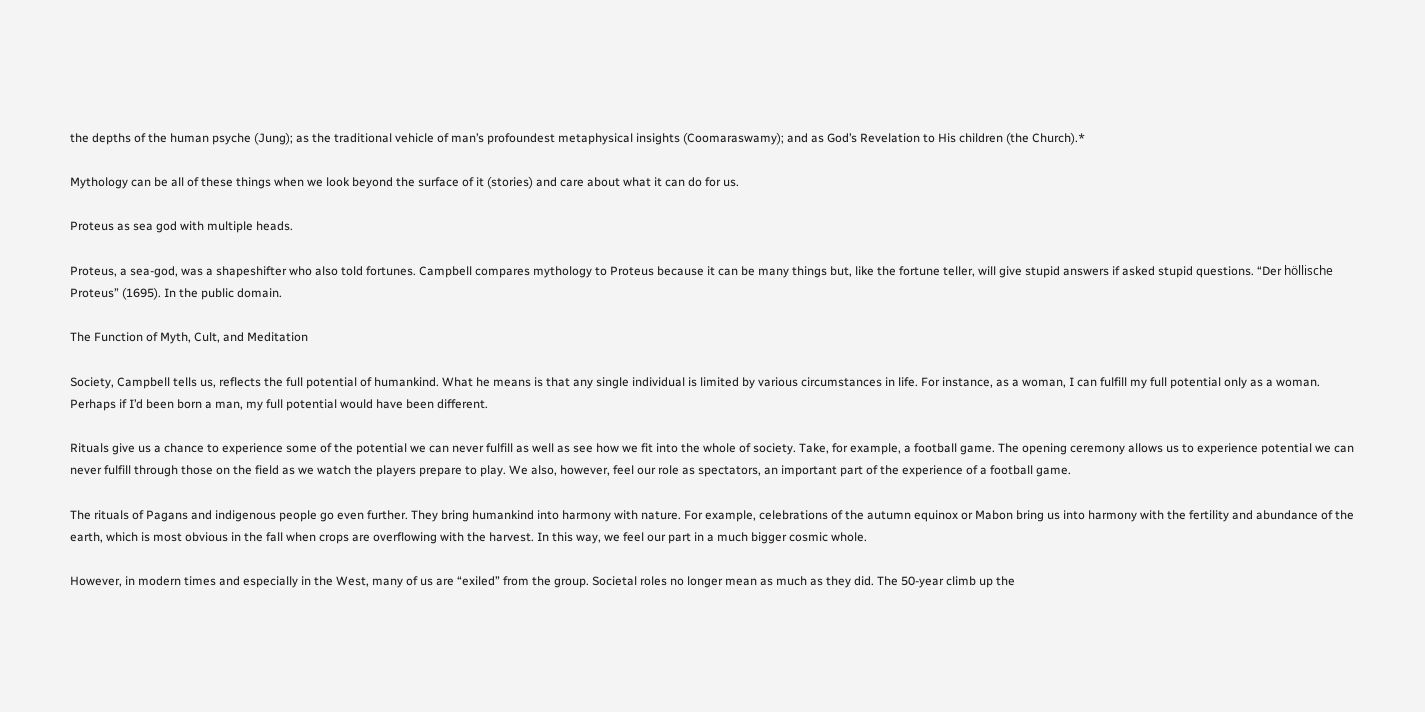the depths of the human psyche (Jung); as the traditional vehicle of man’s profoundest metaphysical insights (Coomaraswamy); and as God’s Revelation to His children (the Church).*

Mythology can be all of these things when we look beyond the surface of it (stories) and care about what it can do for us.

Proteus as sea god with multiple heads.

Proteus, a sea-god, was a shapeshifter who also told fortunes. Campbell compares mythology to Proteus because it can be many things but, like the fortune teller, will give stupid answers if asked stupid questions. “Der höllische Proteus” (1695). In the public domain.

The Function of Myth, Cult, and Meditation

Society, Campbell tells us, reflects the full potential of humankind. What he means is that any single individual is limited by various circumstances in life. For instance, as a woman, I can fulfill my full potential only as a woman. Perhaps if I’d been born a man, my full potential would have been different.

Rituals give us a chance to experience some of the potential we can never fulfill as well as see how we fit into the whole of society. Take, for example, a football game. The opening ceremony allows us to experience potential we can never fulfill through those on the field as we watch the players prepare to play. We also, however, feel our role as spectators, an important part of the experience of a football game.

The rituals of Pagans and indigenous people go even further. They bring humankind into harmony with nature. For example, celebrations of the autumn equinox or Mabon bring us into harmony with the fertility and abundance of the earth, which is most obvious in the fall when crops are overflowing with the harvest. In this way, we feel our part in a much bigger cosmic whole.

However, in modern times and especially in the West, many of us are “exiled” from the group. Societal roles no longer mean as much as they did. The 50-year climb up the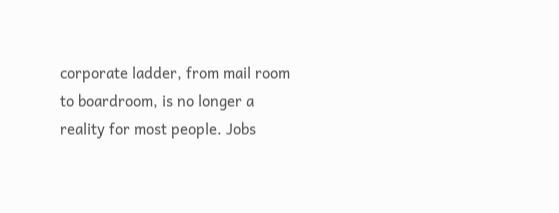corporate ladder, from mail room to boardroom, is no longer a reality for most people. Jobs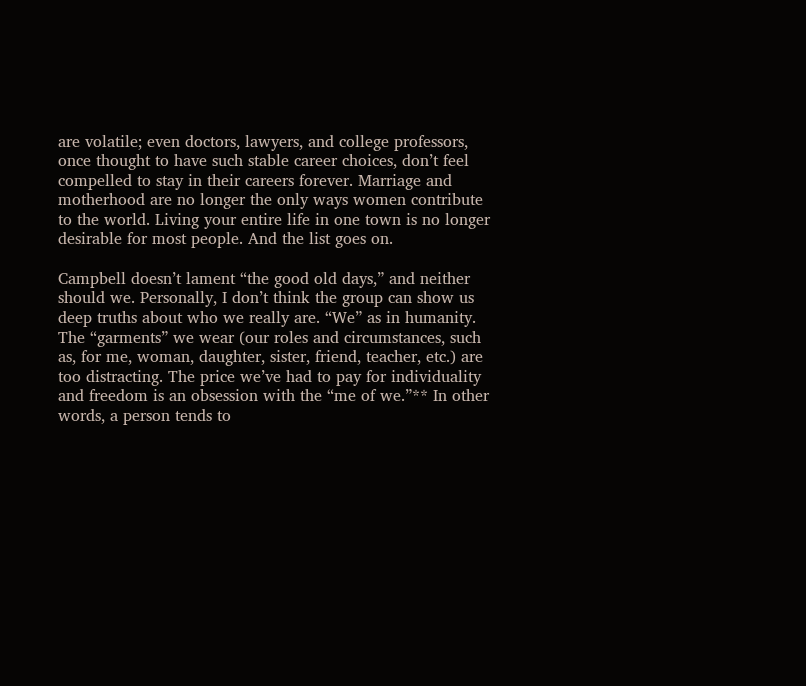are volatile; even doctors, lawyers, and college professors, once thought to have such stable career choices, don’t feel compelled to stay in their careers forever. Marriage and motherhood are no longer the only ways women contribute to the world. Living your entire life in one town is no longer desirable for most people. And the list goes on.

Campbell doesn’t lament “the good old days,” and neither should we. Personally, I don’t think the group can show us deep truths about who we really are. “We” as in humanity. The “garments” we wear (our roles and circumstances, such as, for me, woman, daughter, sister, friend, teacher, etc.) are too distracting. The price we’ve had to pay for individuality and freedom is an obsession with the “me of we.”** In other words, a person tends to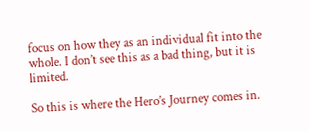focus on how they as an individual fit into the whole. I don’t see this as a bad thing, but it is limited.

So this is where the Hero’s Journey comes in.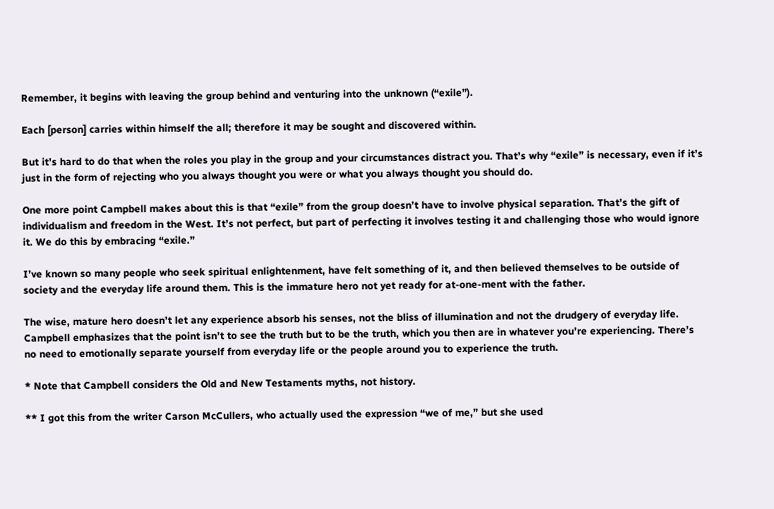Remember, it begins with leaving the group behind and venturing into the unknown (“exile”).

Each [person] carries within himself the all; therefore it may be sought and discovered within.

But it’s hard to do that when the roles you play in the group and your circumstances distract you. That’s why “exile” is necessary, even if it’s just in the form of rejecting who you always thought you were or what you always thought you should do.

One more point Campbell makes about this is that “exile” from the group doesn’t have to involve physical separation. That’s the gift of individualism and freedom in the West. It’s not perfect, but part of perfecting it involves testing it and challenging those who would ignore it. We do this by embracing “exile.”

I’ve known so many people who seek spiritual enlightenment, have felt something of it, and then believed themselves to be outside of society and the everyday life around them. This is the immature hero not yet ready for at-one-ment with the father.

The wise, mature hero doesn’t let any experience absorb his senses, not the bliss of illumination and not the drudgery of everyday life. Campbell emphasizes that the point isn’t to see the truth but to be the truth, which you then are in whatever you’re experiencing. There’s no need to emotionally separate yourself from everyday life or the people around you to experience the truth.

* Note that Campbell considers the Old and New Testaments myths, not history.

** I got this from the writer Carson McCullers, who actually used the expression “we of me,” but she used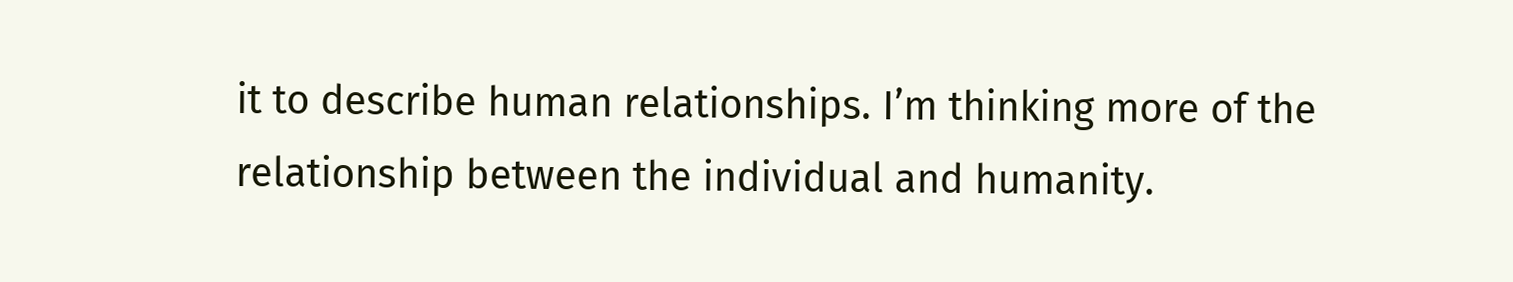it to describe human relationships. I’m thinking more of the relationship between the individual and humanity.